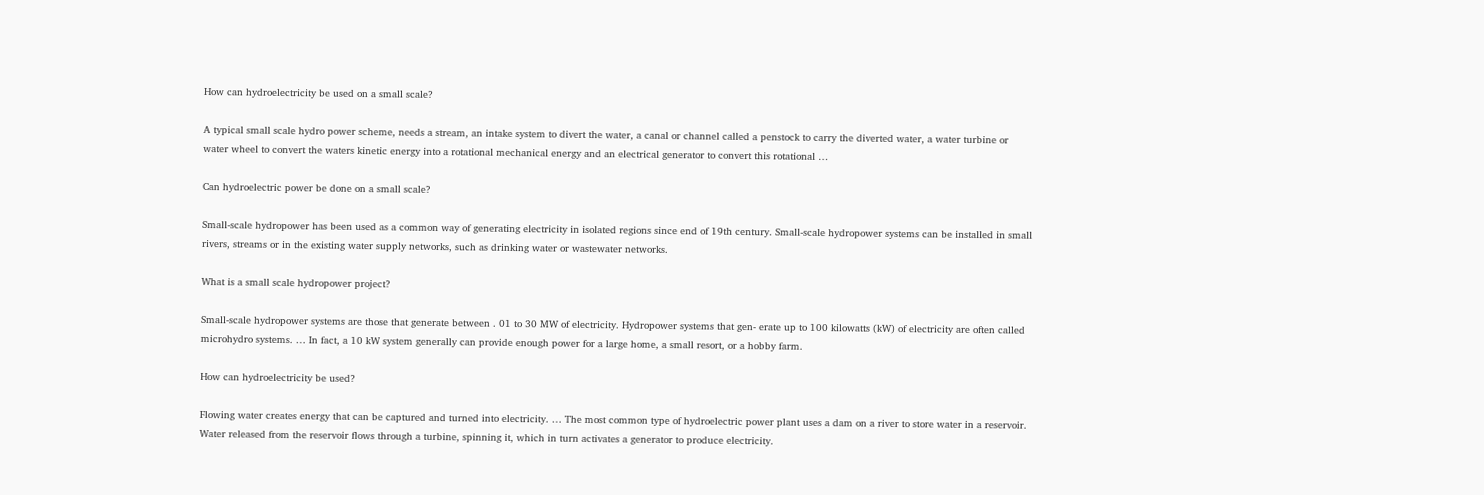How can hydroelectricity be used on a small scale?

A typical small scale hydro power scheme, needs a stream, an intake system to divert the water, a canal or channel called a penstock to carry the diverted water, a water turbine or water wheel to convert the waters kinetic energy into a rotational mechanical energy and an electrical generator to convert this rotational …

Can hydroelectric power be done on a small scale?

Small-scale hydropower has been used as a common way of generating electricity in isolated regions since end of 19th century. Small-scale hydropower systems can be installed in small rivers, streams or in the existing water supply networks, such as drinking water or wastewater networks.

What is a small scale hydropower project?

Small-scale hydropower systems are those that generate between . 01 to 30 MW of electricity. Hydropower systems that gen- erate up to 100 kilowatts (kW) of electricity are often called microhydro systems. … In fact, a 10 kW system generally can provide enough power for a large home, a small resort, or a hobby farm.

How can hydroelectricity be used?

Flowing water creates energy that can be captured and turned into electricity. … The most common type of hydroelectric power plant uses a dam on a river to store water in a reservoir. Water released from the reservoir flows through a turbine, spinning it, which in turn activates a generator to produce electricity.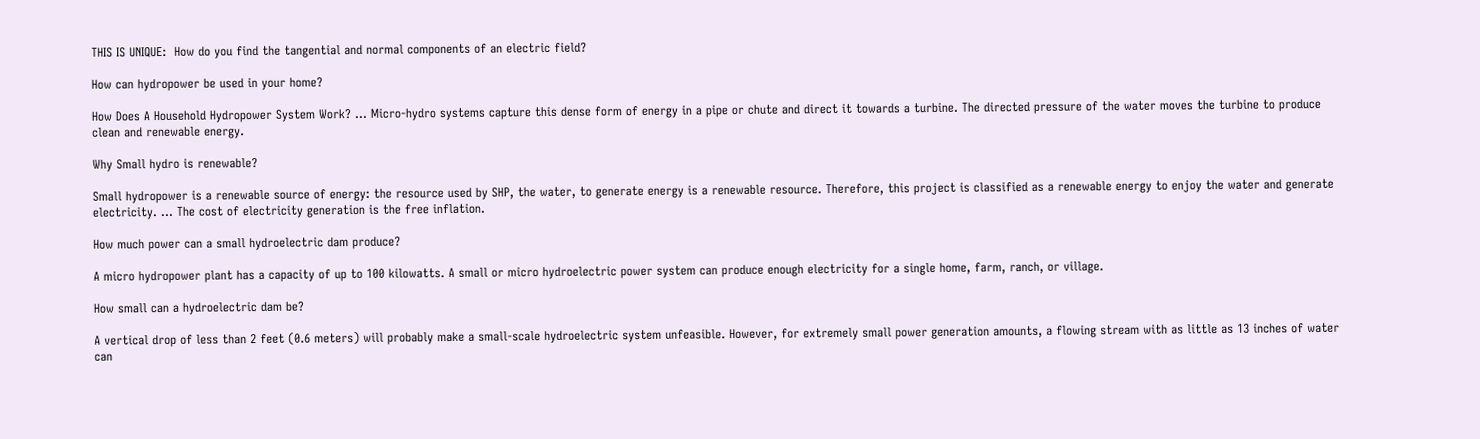THIS IS UNIQUE:  How do you find the tangential and normal components of an electric field?

How can hydropower be used in your home?

How Does A Household Hydropower System Work? … Micro-hydro systems capture this dense form of energy in a pipe or chute and direct it towards a turbine. The directed pressure of the water moves the turbine to produce clean and renewable energy.

Why Small hydro is renewable?

Small hydropower is a renewable source of energy: the resource used by SHP, the water, to generate energy is a renewable resource. Therefore, this project is classified as a renewable energy to enjoy the water and generate electricity. … The cost of electricity generation is the free inflation.

How much power can a small hydroelectric dam produce?

A micro hydropower plant has a capacity of up to 100 kilowatts. A small or micro hydroelectric power system can produce enough electricity for a single home, farm, ranch, or village.

How small can a hydroelectric dam be?

A vertical drop of less than 2 feet (0.6 meters) will probably make a small-scale hydroelectric system unfeasible. However, for extremely small power generation amounts, a flowing stream with as little as 13 inches of water can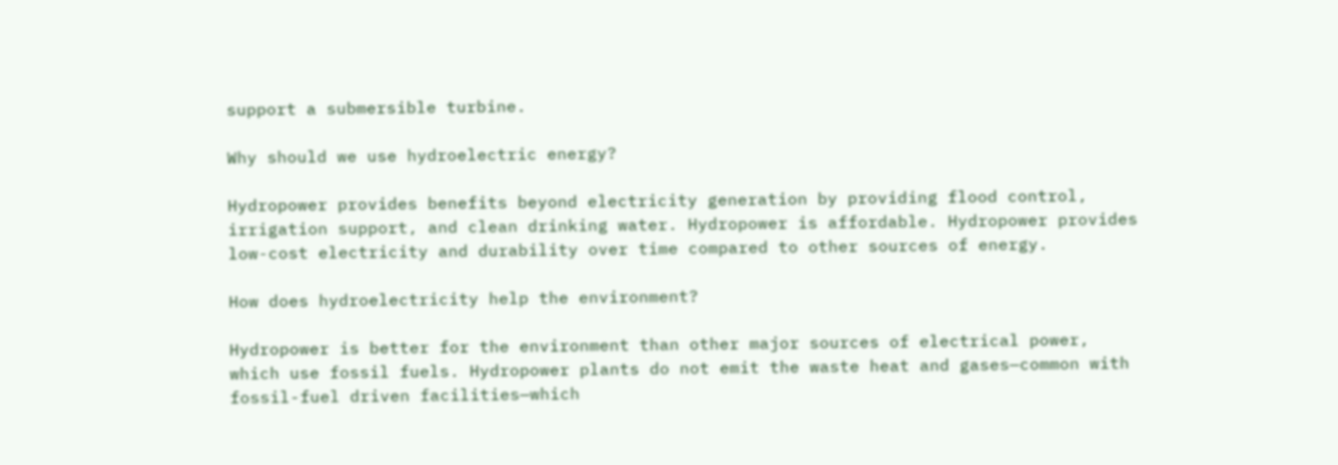support a submersible turbine.

Why should we use hydroelectric energy?

Hydropower provides benefits beyond electricity generation by providing flood control, irrigation support, and clean drinking water. Hydropower is affordable. Hydropower provides low-cost electricity and durability over time compared to other sources of energy.

How does hydroelectricity help the environment?

Hydropower is better for the environment than other major sources of electrical power, which use fossil fuels. Hydropower plants do not emit the waste heat and gases—common with fossil-fuel driven facilities—which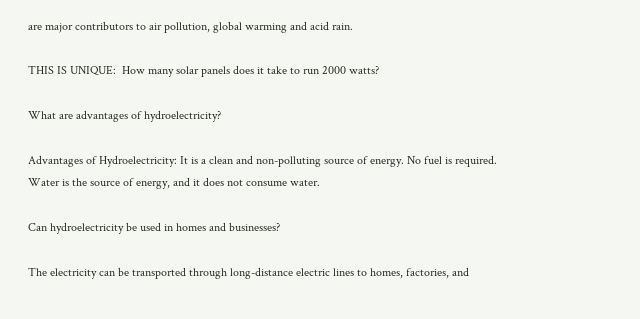are major contributors to air pollution, global warming and acid rain.

THIS IS UNIQUE:  How many solar panels does it take to run 2000 watts?

What are advantages of hydroelectricity?

Advantages of Hydroelectricity: It is a clean and non-polluting source of energy. No fuel is required. Water is the source of energy, and it does not consume water.

Can hydroelectricity be used in homes and businesses?

The electricity can be transported through long-distance electric lines to homes, factories, and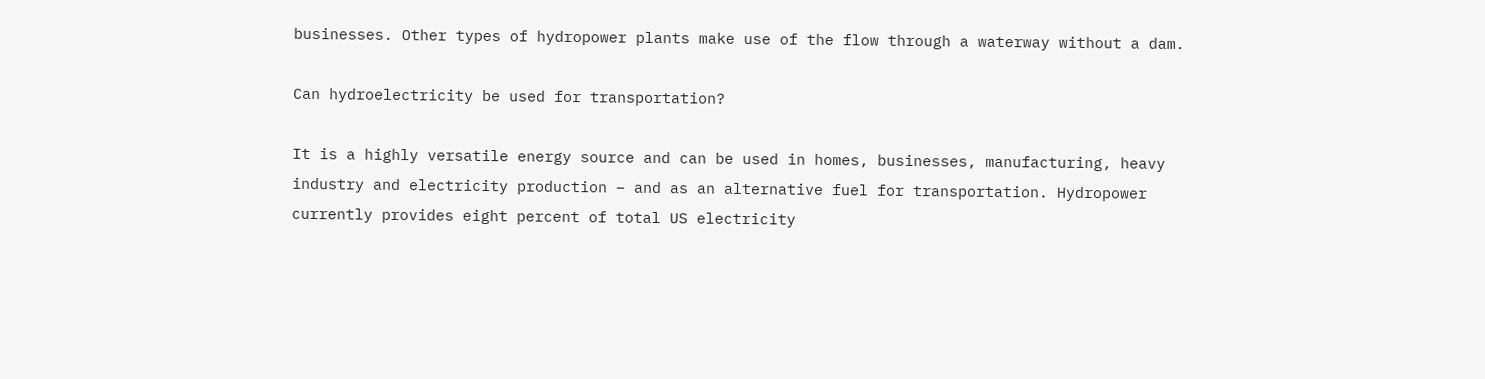businesses. Other types of hydropower plants make use of the flow through a waterway without a dam.

Can hydroelectricity be used for transportation?

It is a highly versatile energy source and can be used in homes, businesses, manufacturing, heavy industry and electricity production – and as an alternative fuel for transportation. Hydropower currently provides eight percent of total US electricity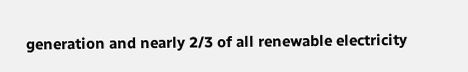generation and nearly 2/3 of all renewable electricity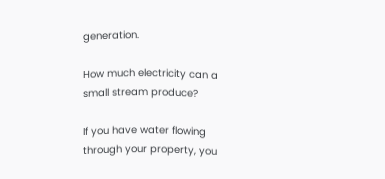generation.

How much electricity can a small stream produce?

If you have water flowing through your property, you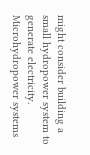might consider building a small hydropower system to generate electricity. Microhydropower systems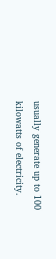usually generate up to 100 kilowatts of electricity.